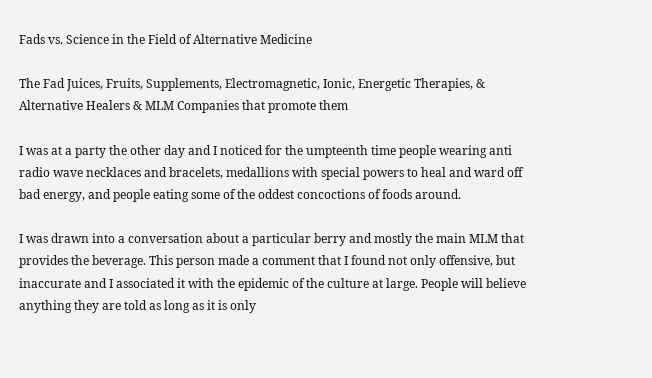Fads vs. Science in the Field of Alternative Medicine

The Fad Juices, Fruits, Supplements, Electromagnetic, Ionic, Energetic Therapies, & Alternative Healers & MLM Companies that promote them

I was at a party the other day and I noticed for the umpteenth time people wearing anti radio wave necklaces and bracelets, medallions with special powers to heal and ward off bad energy, and people eating some of the oddest concoctions of foods around.

I was drawn into a conversation about a particular berry and mostly the main MLM that provides the beverage. This person made a comment that I found not only offensive, but inaccurate and I associated it with the epidemic of the culture at large. People will believe anything they are told as long as it is only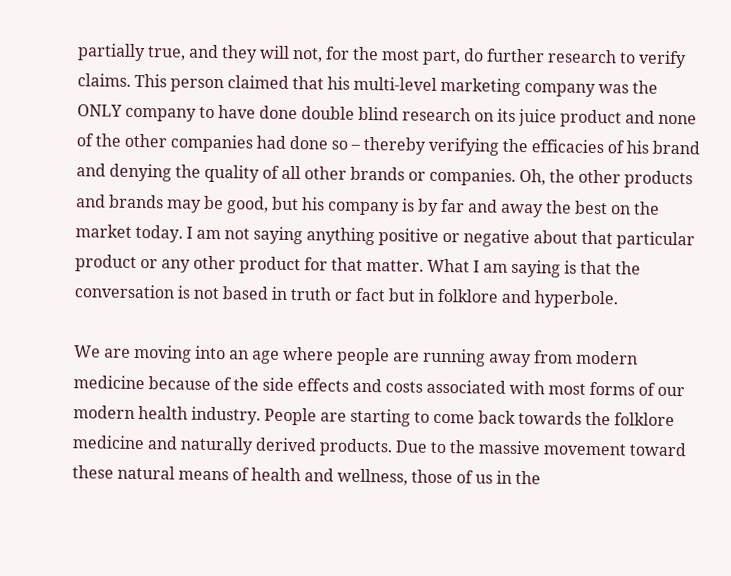partially true, and they will not, for the most part, do further research to verify claims. This person claimed that his multi-level marketing company was the ONLY company to have done double blind research on its juice product and none of the other companies had done so – thereby verifying the efficacies of his brand and denying the quality of all other brands or companies. Oh, the other products and brands may be good, but his company is by far and away the best on the market today. I am not saying anything positive or negative about that particular product or any other product for that matter. What I am saying is that the conversation is not based in truth or fact but in folklore and hyperbole.

We are moving into an age where people are running away from modern medicine because of the side effects and costs associated with most forms of our modern health industry. People are starting to come back towards the folklore medicine and naturally derived products. Due to the massive movement toward these natural means of health and wellness, those of us in the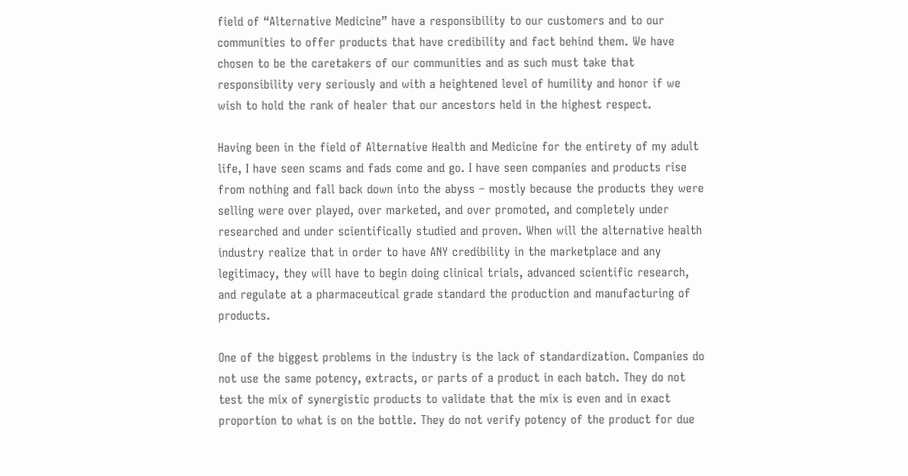field of “Alternative Medicine” have a responsibility to our customers and to our communities to offer products that have credibility and fact behind them. We have chosen to be the caretakers of our communities and as such must take that responsibility very seriously and with a heightened level of humility and honor if we wish to hold the rank of healer that our ancestors held in the highest respect.

Having been in the field of Alternative Health and Medicine for the entirety of my adult life, I have seen scams and fads come and go. I have seen companies and products rise from nothing and fall back down into the abyss – mostly because the products they were selling were over played, over marketed, and over promoted, and completely under researched and under scientifically studied and proven. When will the alternative health industry realize that in order to have ANY credibility in the marketplace and any legitimacy, they will have to begin doing clinical trials, advanced scientific research, and regulate at a pharmaceutical grade standard the production and manufacturing of products.

One of the biggest problems in the industry is the lack of standardization. Companies do not use the same potency, extracts, or parts of a product in each batch. They do not test the mix of synergistic products to validate that the mix is even and in exact proportion to what is on the bottle. They do not verify potency of the product for due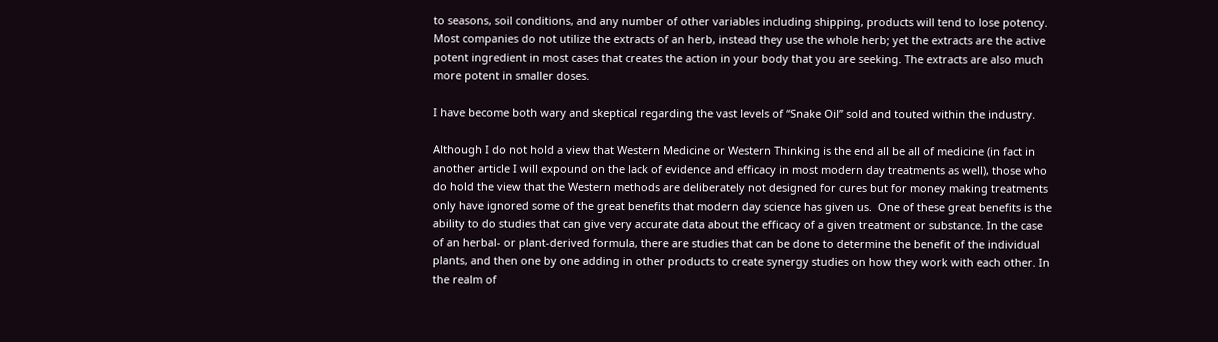to seasons, soil conditions, and any number of other variables including shipping, products will tend to lose potency. Most companies do not utilize the extracts of an herb, instead they use the whole herb; yet the extracts are the active potent ingredient in most cases that creates the action in your body that you are seeking. The extracts are also much more potent in smaller doses.

I have become both wary and skeptical regarding the vast levels of “Snake Oil” sold and touted within the industry.

Although I do not hold a view that Western Medicine or Western Thinking is the end all be all of medicine (in fact in another article I will expound on the lack of evidence and efficacy in most modern day treatments as well), those who do hold the view that the Western methods are deliberately not designed for cures but for money making treatments only have ignored some of the great benefits that modern day science has given us.  One of these great benefits is the ability to do studies that can give very accurate data about the efficacy of a given treatment or substance. In the case of an herbal- or plant-derived formula, there are studies that can be done to determine the benefit of the individual plants, and then one by one adding in other products to create synergy studies on how they work with each other. In the realm of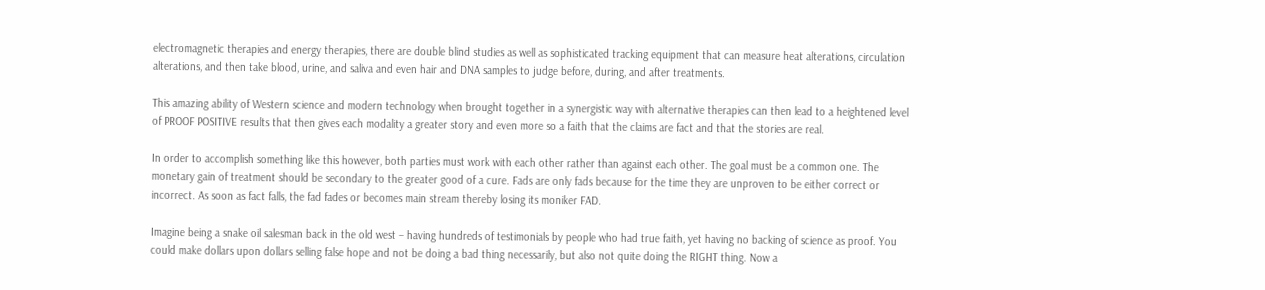electromagnetic therapies and energy therapies, there are double blind studies as well as sophisticated tracking equipment that can measure heat alterations, circulation alterations, and then take blood, urine, and saliva and even hair and DNA samples to judge before, during, and after treatments.

This amazing ability of Western science and modern technology when brought together in a synergistic way with alternative therapies can then lead to a heightened level of PROOF POSITIVE results that then gives each modality a greater story and even more so a faith that the claims are fact and that the stories are real.

In order to accomplish something like this however, both parties must work with each other rather than against each other. The goal must be a common one. The monetary gain of treatment should be secondary to the greater good of a cure. Fads are only fads because for the time they are unproven to be either correct or incorrect. As soon as fact falls, the fad fades or becomes main stream thereby losing its moniker FAD.

Imagine being a snake oil salesman back in the old west – having hundreds of testimonials by people who had true faith, yet having no backing of science as proof. You could make dollars upon dollars selling false hope and not be doing a bad thing necessarily, but also not quite doing the RIGHT thing. Now a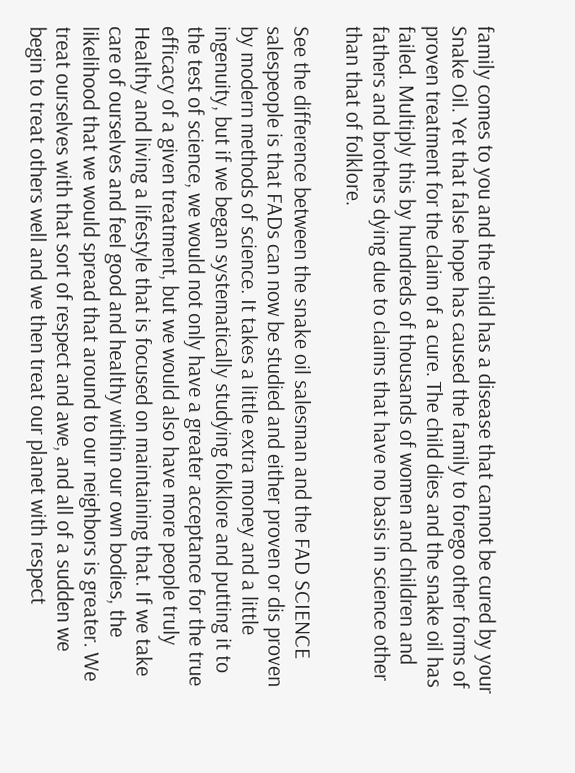family comes to you and the child has a disease that cannot be cured by your Snake Oil. Yet that false hope has caused the family to forego other forms of proven treatment for the claim of a cure. The child dies and the snake oil has failed. Multiply this by hundreds of thousands of women and children and fathers and brothers dying due to claims that have no basis in science other than that of folklore.

See the difference between the snake oil salesman and the FAD SCIENCE salespeople is that FADs can now be studied and either proven or dis proven by modern methods of science. It takes a little extra money and a little ingenuity, but if we began systematically studying folklore and putting it to the test of science, we would not only have a greater acceptance for the true efficacy of a given treatment, but we would also have more people truly Healthy and living a lifestyle that is focused on maintaining that. If we take care of ourselves and feel good and healthy within our own bodies, the likelihood that we would spread that around to our neighbors is greater. We treat ourselves with that sort of respect and awe, and all of a sudden we begin to treat others well and we then treat our planet with respect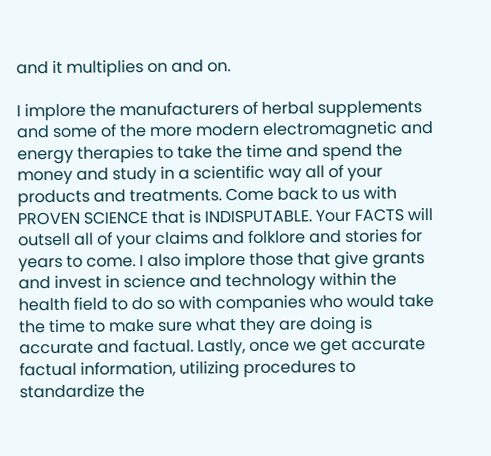and it multiplies on and on.

I implore the manufacturers of herbal supplements and some of the more modern electromagnetic and energy therapies to take the time and spend the money and study in a scientific way all of your products and treatments. Come back to us with PROVEN SCIENCE that is INDISPUTABLE. Your FACTS will outsell all of your claims and folklore and stories for years to come. I also implore those that give grants and invest in science and technology within the health field to do so with companies who would take the time to make sure what they are doing is accurate and factual. Lastly, once we get accurate factual information, utilizing procedures to standardize the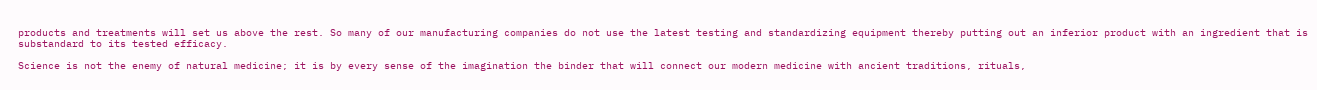products and treatments will set us above the rest. So many of our manufacturing companies do not use the latest testing and standardizing equipment thereby putting out an inferior product with an ingredient that is substandard to its tested efficacy.

Science is not the enemy of natural medicine; it is by every sense of the imagination the binder that will connect our modern medicine with ancient traditions, rituals,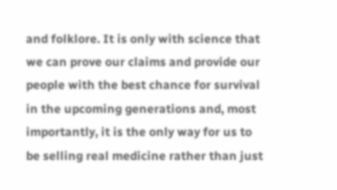and folklore. It is only with science that we can prove our claims and provide our people with the best chance for survival in the upcoming generations and, most importantly, it is the only way for us to be selling real medicine rather than just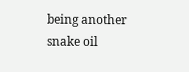being another snake oil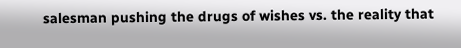salesman pushing the drugs of wishes vs. the reality that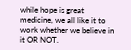while hope is great medicine, we all like it to work whether we believe in it OR NOT.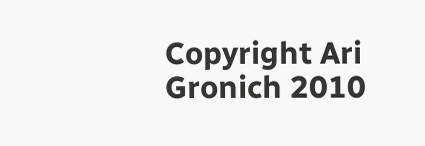Copyright Ari Gronich 2010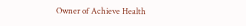Owner of Achieve Health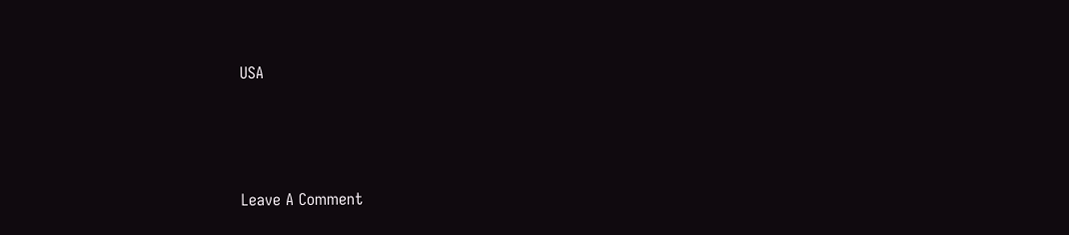USA




Leave A Comment